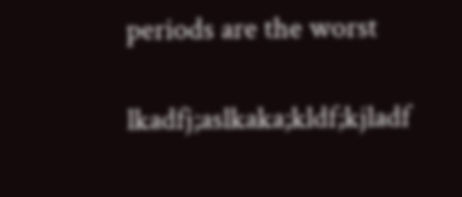periods are the worst

lkadfj;aslkaka;kldf;kjladf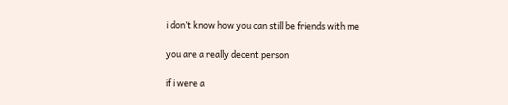i don’t know how you can still be friends with me

you are a really decent person

if i were a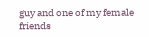guy and one of my female friends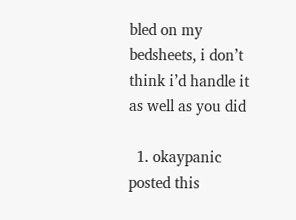bled on my bedsheets, i don’t think i’d handle it as well as you did

  1. okaypanic posted this